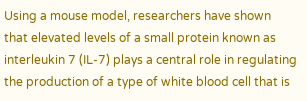Using a mouse model, researchers have shown that elevated levels of a small protein known as interleukin 7 (IL-7) plays a central role in regulating the production of a type of white blood cell that is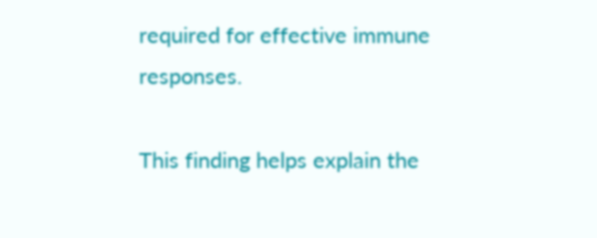required for effective immune responses.

This finding helps explain the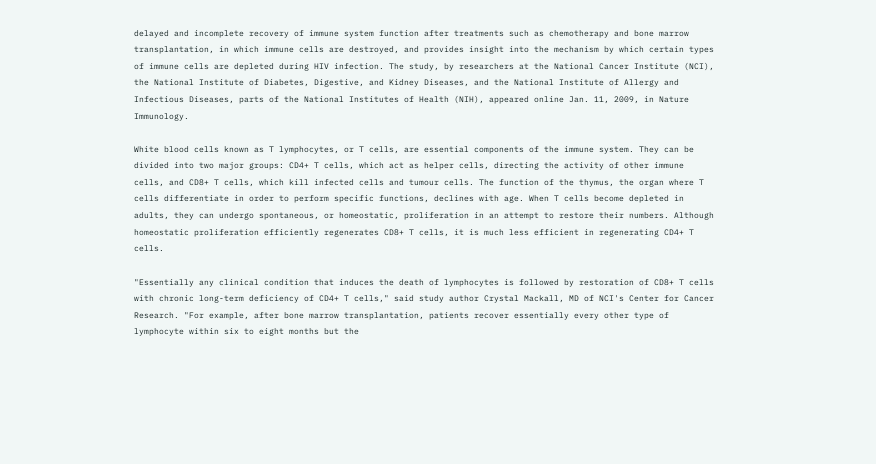delayed and incomplete recovery of immune system function after treatments such as chemotherapy and bone marrow transplantation, in which immune cells are destroyed, and provides insight into the mechanism by which certain types of immune cells are depleted during HIV infection. The study, by researchers at the National Cancer Institute (NCI), the National Institute of Diabetes, Digestive, and Kidney Diseases, and the National Institute of Allergy and Infectious Diseases, parts of the National Institutes of Health (NIH), appeared online Jan. 11, 2009, in Nature Immunology.

White blood cells known as T lymphocytes, or T cells, are essential components of the immune system. They can be divided into two major groups: CD4+ T cells, which act as helper cells, directing the activity of other immune cells, and CD8+ T cells, which kill infected cells and tumour cells. The function of the thymus, the organ where T cells differentiate in order to perform specific functions, declines with age. When T cells become depleted in adults, they can undergo spontaneous, or homeostatic, proliferation in an attempt to restore their numbers. Although homeostatic proliferation efficiently regenerates CD8+ T cells, it is much less efficient in regenerating CD4+ T cells.

"Essentially any clinical condition that induces the death of lymphocytes is followed by restoration of CD8+ T cells with chronic long-term deficiency of CD4+ T cells," said study author Crystal Mackall, MD of NCI's Center for Cancer Research. "For example, after bone marrow transplantation, patients recover essentially every other type of lymphocyte within six to eight months but the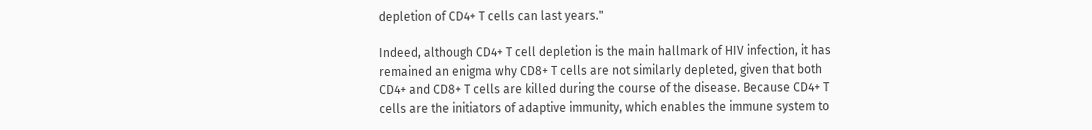depletion of CD4+ T cells can last years."

Indeed, although CD4+ T cell depletion is the main hallmark of HIV infection, it has remained an enigma why CD8+ T cells are not similarly depleted, given that both CD4+ and CD8+ T cells are killed during the course of the disease. Because CD4+ T cells are the initiators of adaptive immunity, which enables the immune system to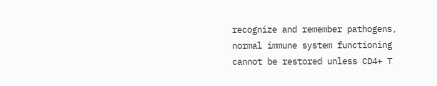recognize and remember pathogens, normal immune system functioning cannot be restored unless CD4+ T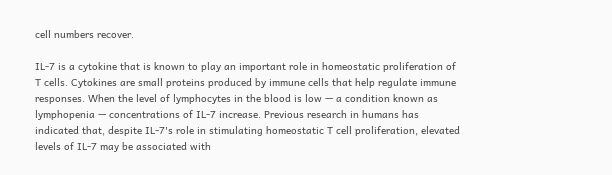cell numbers recover.

IL-7 is a cytokine that is known to play an important role in homeostatic proliferation of T cells. Cytokines are small proteins produced by immune cells that help regulate immune responses. When the level of lymphocytes in the blood is low — a condition known as lymphopenia — concentrations of IL-7 increase. Previous research in humans has indicated that, despite IL-7's role in stimulating homeostatic T cell proliferation, elevated levels of IL-7 may be associated with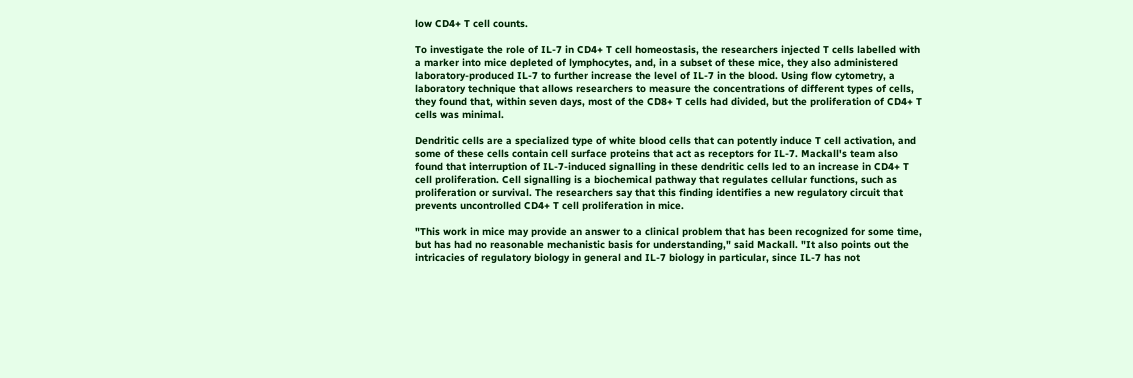low CD4+ T cell counts.

To investigate the role of IL-7 in CD4+ T cell homeostasis, the researchers injected T cells labelled with a marker into mice depleted of lymphocytes, and, in a subset of these mice, they also administered laboratory-produced IL-7 to further increase the level of IL-7 in the blood. Using flow cytometry, a laboratory technique that allows researchers to measure the concentrations of different types of cells, they found that, within seven days, most of the CD8+ T cells had divided, but the proliferation of CD4+ T cells was minimal.

Dendritic cells are a specialized type of white blood cells that can potently induce T cell activation, and some of these cells contain cell surface proteins that act as receptors for IL-7. Mackall's team also found that interruption of IL-7-induced signalling in these dendritic cells led to an increase in CD4+ T cell proliferation. Cell signalling is a biochemical pathway that regulates cellular functions, such as proliferation or survival. The researchers say that this finding identifies a new regulatory circuit that prevents uncontrolled CD4+ T cell proliferation in mice.

"This work in mice may provide an answer to a clinical problem that has been recognized for some time, but has had no reasonable mechanistic basis for understanding," said Mackall. "It also points out the intricacies of regulatory biology in general and IL-7 biology in particular, since IL-7 has not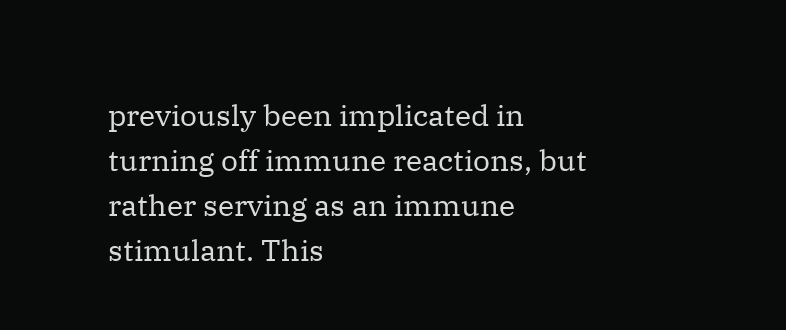previously been implicated in turning off immune reactions, but rather serving as an immune stimulant. This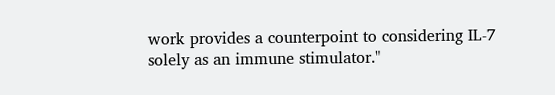work provides a counterpoint to considering IL-7 solely as an immune stimulator."